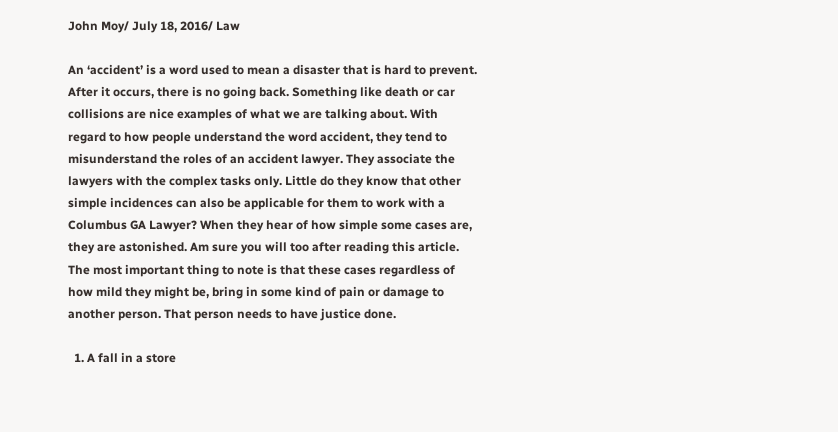John Moy/ July 18, 2016/ Law

An ‘accident’ is a word used to mean a disaster that is hard to prevent. After it occurs, there is no going back. Something like death or car collisions are nice examples of what we are talking about. With regard to how people understand the word accident, they tend to misunderstand the roles of an accident lawyer. They associate the lawyers with the complex tasks only. Little do they know that other simple incidences can also be applicable for them to work with a Columbus GA Lawyer? When they hear of how simple some cases are, they are astonished. Am sure you will too after reading this article. The most important thing to note is that these cases regardless of how mild they might be, bring in some kind of pain or damage to another person. That person needs to have justice done.

  1. A fall in a store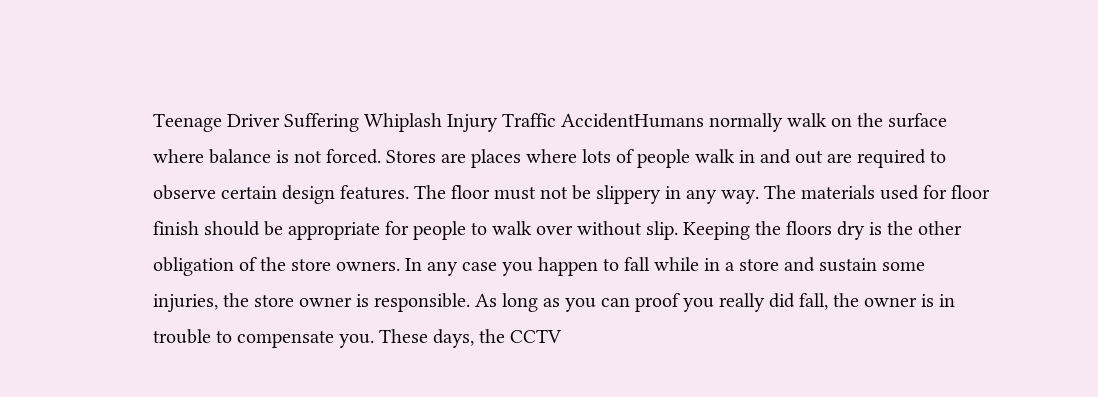Teenage Driver Suffering Whiplash Injury Traffic AccidentHumans normally walk on the surface where balance is not forced. Stores are places where lots of people walk in and out are required to observe certain design features. The floor must not be slippery in any way. The materials used for floor finish should be appropriate for people to walk over without slip. Keeping the floors dry is the other obligation of the store owners. In any case you happen to fall while in a store and sustain some injuries, the store owner is responsible. As long as you can proof you really did fall, the owner is in trouble to compensate you. These days, the CCTV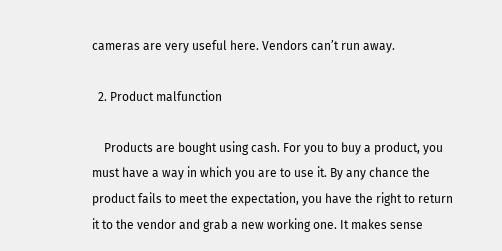cameras are very useful here. Vendors can’t run away.

  2. Product malfunction

    Products are bought using cash. For you to buy a product, you must have a way in which you are to use it. By any chance the product fails to meet the expectation, you have the right to return it to the vendor and grab a new working one. It makes sense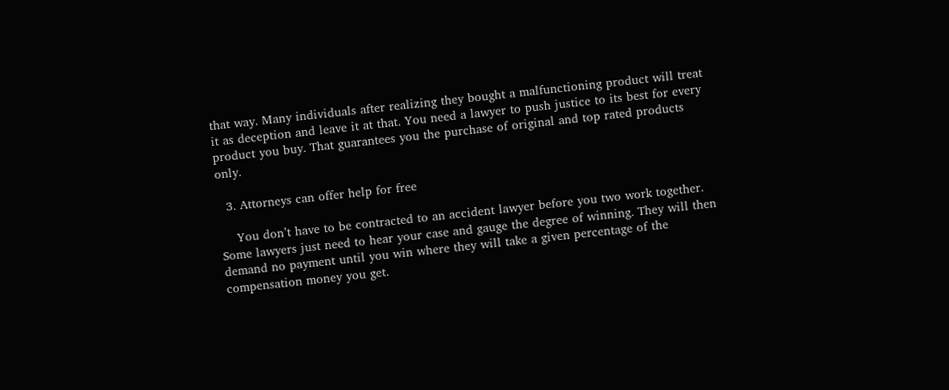that way. Many individuals after realizing they bought a malfunctioning product will treat it as deception and leave it at that. You need a lawyer to push justice to its best for every product you buy. That guarantees you the purchase of original and top rated products only.

  3. Attorneys can offer help for free

    You don’t have to be contracted to an accident lawyer before you two work together. Some lawyers just need to hear your case and gauge the degree of winning. They will then demand no payment until you win where they will take a given percentage of the compensation money you get.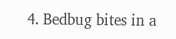4. Bedbug bites in a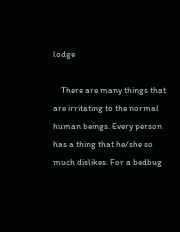lodge

    There are many things that are irritating to the normal human beings. Every person has a thing that he/she so much dislikes. For a bedbug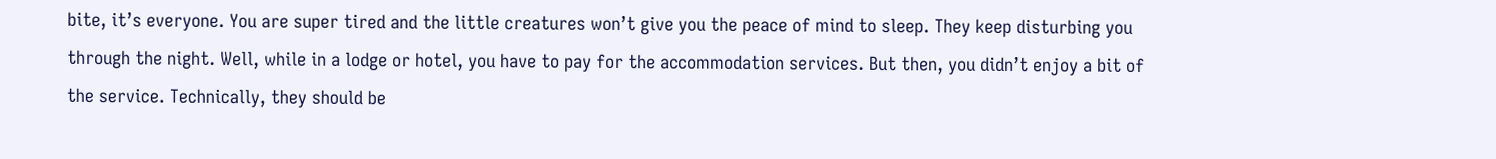bite, it’s everyone. You are super tired and the little creatures won’t give you the peace of mind to sleep. They keep disturbing you through the night. Well, while in a lodge or hotel, you have to pay for the accommodation services. But then, you didn’t enjoy a bit of the service. Technically, they should be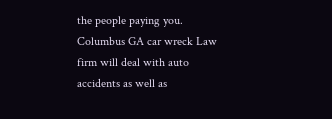the people paying you. Columbus GA car wreck Law firm will deal with auto accidents as well as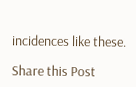incidences like these.

Share this Post